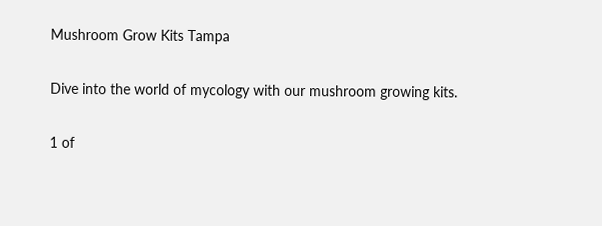Mushroom Grow Kits Tampa

Dive into the world of mycology with our mushroom growing kits.

1 of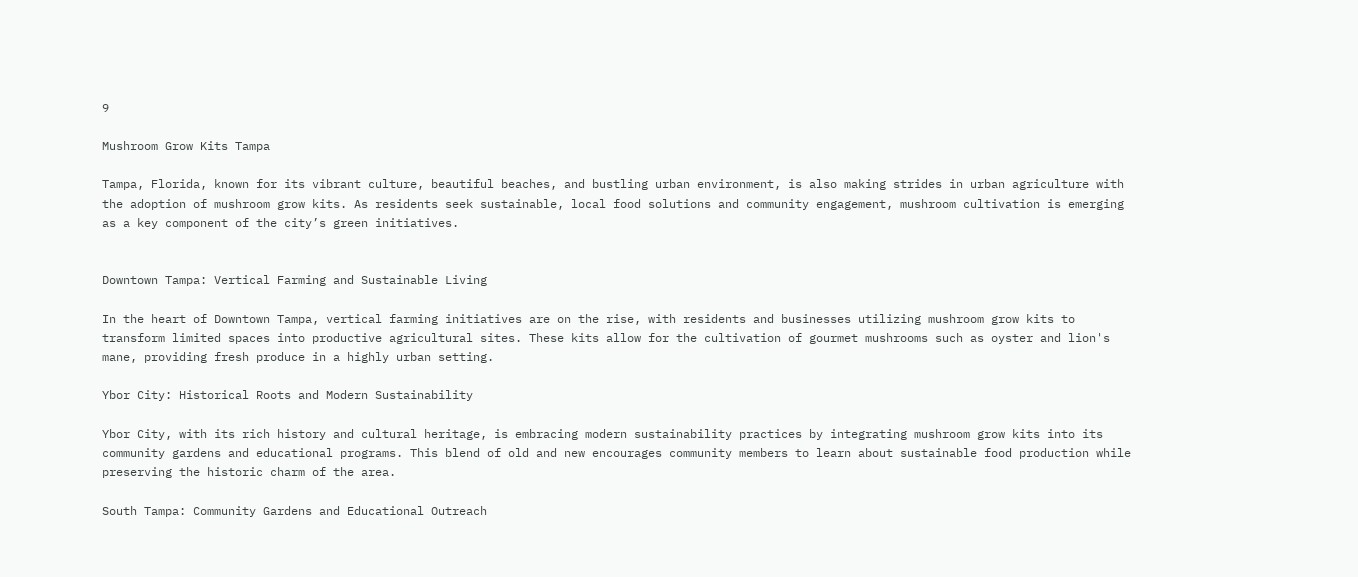9

Mushroom Grow Kits Tampa

Tampa, Florida, known for its vibrant culture, beautiful beaches, and bustling urban environment, is also making strides in urban agriculture with the adoption of mushroom grow kits. As residents seek sustainable, local food solutions and community engagement, mushroom cultivation is emerging as a key component of the city’s green initiatives.


Downtown Tampa: Vertical Farming and Sustainable Living

In the heart of Downtown Tampa, vertical farming initiatives are on the rise, with residents and businesses utilizing mushroom grow kits to transform limited spaces into productive agricultural sites. These kits allow for the cultivation of gourmet mushrooms such as oyster and lion's mane, providing fresh produce in a highly urban setting.

Ybor City: Historical Roots and Modern Sustainability

Ybor City, with its rich history and cultural heritage, is embracing modern sustainability practices by integrating mushroom grow kits into its community gardens and educational programs. This blend of old and new encourages community members to learn about sustainable food production while preserving the historic charm of the area.

South Tampa: Community Gardens and Educational Outreach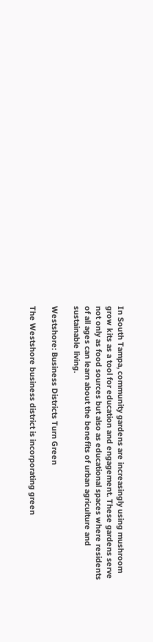In South Tampa, community gardens are increasingly using mushroom grow kits as a tool for education and engagement. These gardens serve not only as food sources but also as educational spaces where residents of all ages can learn about the benefits of urban agriculture and sustainable living.

Westshore: Business Districts Turn Green

The Westshore business district is incorporating green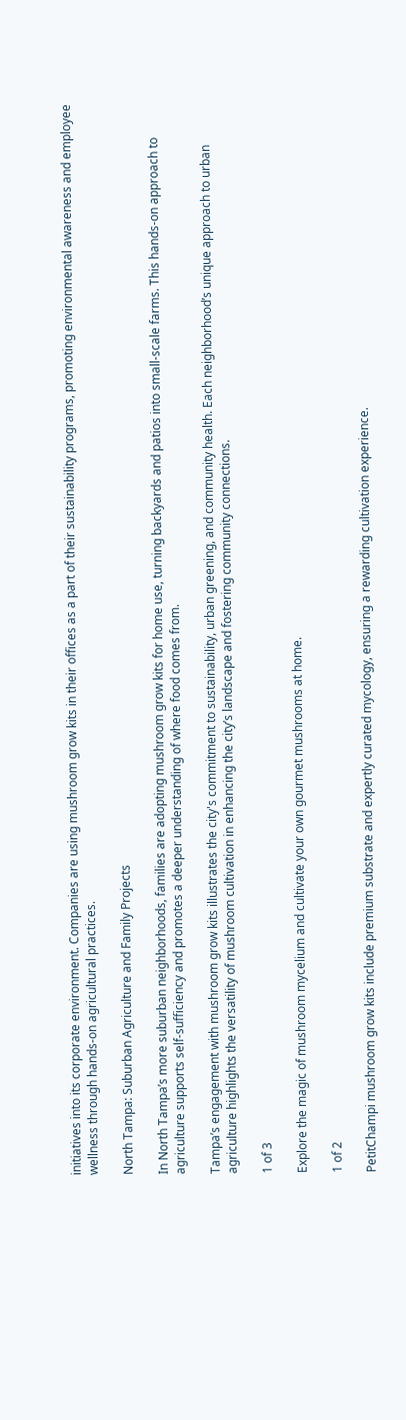initiatives into its corporate environment. Companies are using mushroom grow kits in their offices as a part of their sustainability programs, promoting environmental awareness and employee wellness through hands-on agricultural practices.

North Tampa: Suburban Agriculture and Family Projects

In North Tampa’s more suburban neighborhoods, families are adopting mushroom grow kits for home use, turning backyards and patios into small-scale farms. This hands-on approach to agriculture supports self-sufficiency and promotes a deeper understanding of where food comes from.

Tampa’s engagement with mushroom grow kits illustrates the city's commitment to sustainability, urban greening, and community health. Each neighborhood’s unique approach to urban agriculture highlights the versatility of mushroom cultivation in enhancing the city’s landscape and fostering community connections.

1 of 3

Explore the magic of mushroom mycelium and cultivate your own gourmet mushrooms at home.

1 of 2

PetitChampi mushroom grow kits include premium substrate and expertly curated mycology, ensuring a rewarding cultivation experience.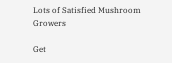Lots of Satisfied Mushroom Growers

Get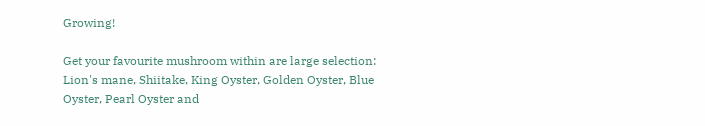Growing!

Get your favourite mushroom within are large selection: Lion's mane, Shiitake, King Oyster, Golden Oyster, Blue Oyster, Pearl Oyster and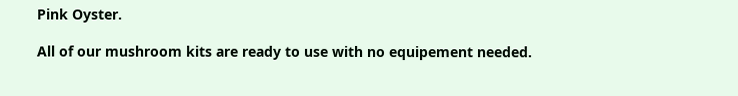Pink Oyster.

All of our mushroom kits are ready to use with no equipement needed.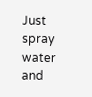Just spray water and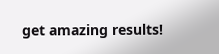get amazing results!